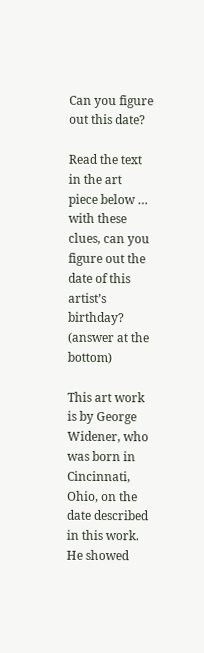Can you figure out this date?

Read the text in the art piece below … with these clues, can you figure out the date of this artist’s birthday? (answer at the bottom)

This art work is by George Widener, who was born in Cincinnati, Ohio, on the date described in this work. He showed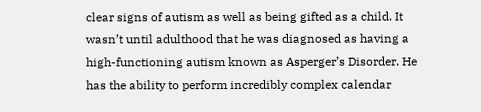clear signs of autism as well as being gifted as a child. It wasn’t until adulthood that he was diagnosed as having a high-functioning autism known as Asperger’s Disorder. He has the ability to perform incredibly complex calendar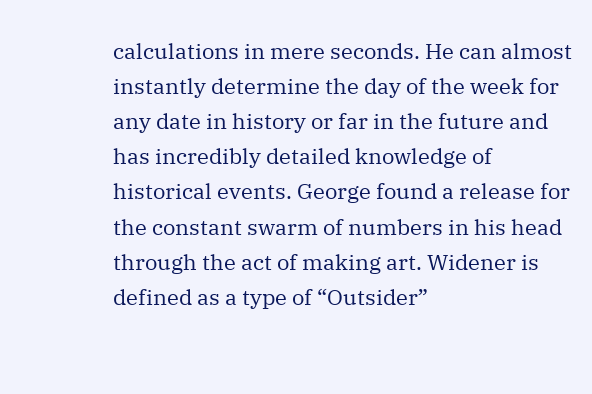calculations in mere seconds. He can almost instantly determine the day of the week for any date in history or far in the future and has incredibly detailed knowledge of historical events. George found a release for the constant swarm of numbers in his head through the act of making art. Widener is defined as a type of “Outsider”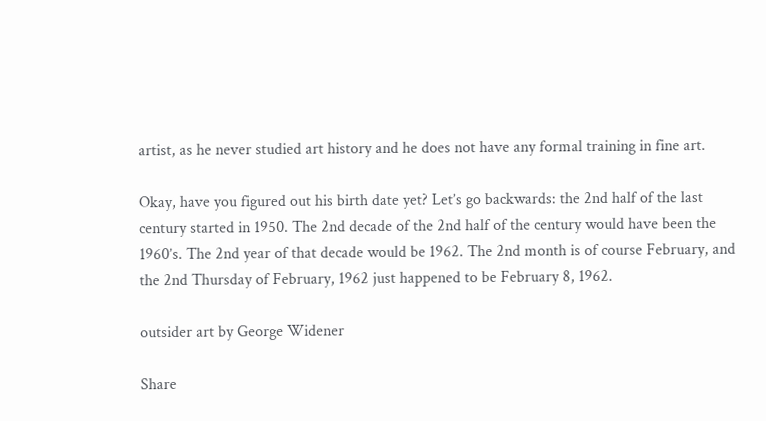artist, as he never studied art history and he does not have any formal training in fine art.

Okay, have you figured out his birth date yet? Let’s go backwards: the 2nd half of the last century started in 1950. The 2nd decade of the 2nd half of the century would have been the 1960’s. The 2nd year of that decade would be 1962. The 2nd month is of course February, and the 2nd Thursday of February, 1962 just happened to be February 8, 1962.

outsider art by George Widener

Share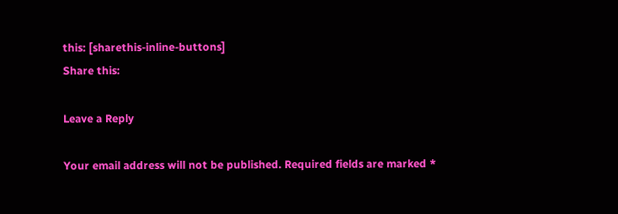this: [sharethis-inline-buttons]
Share this:

Leave a Reply

Your email address will not be published. Required fields are marked *